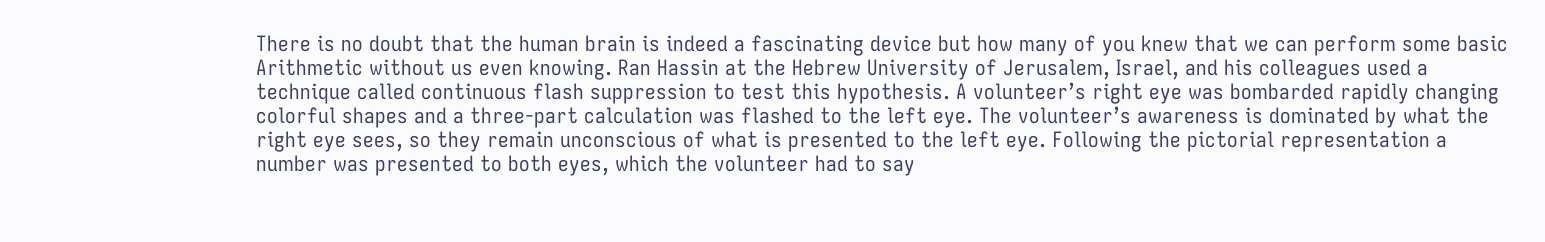There is no doubt that the human brain is indeed a fascinating device but how many of you knew that we can perform some basic Arithmetic without us even knowing. Ran Hassin at the Hebrew University of Jerusalem, Israel, and his colleagues used a technique called continuous flash suppression to test this hypothesis. A volunteer’s right eye was bombarded rapidly changing colorful shapes and a three-part calculation was flashed to the left eye. The volunteer’s awareness is dominated by what the right eye sees, so they remain unconscious of what is presented to the left eye. Following the pictorial representation a number was presented to both eyes, which the volunteer had to say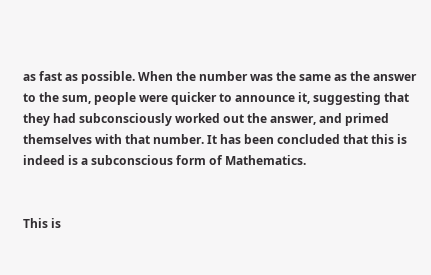as fast as possible. When the number was the same as the answer to the sum, people were quicker to announce it, suggesting that they had subconsciously worked out the answer, and primed themselves with that number. It has been concluded that this is indeed is a subconscious form of Mathematics.


This is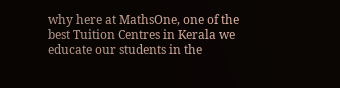why here at MathsOne, one of the best Tuition Centres in Kerala we educate our students in the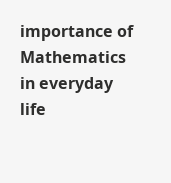importance of Mathematics in everyday life